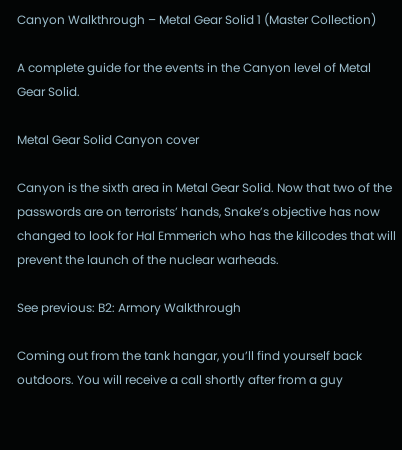Canyon Walkthrough – Metal Gear Solid 1 (Master Collection)

A complete guide for the events in the Canyon level of Metal Gear Solid.

Metal Gear Solid Canyon cover

Canyon is the sixth area in Metal Gear Solid. Now that two of the passwords are on terrorists’ hands, Snake’s objective has now changed to look for Hal Emmerich who has the killcodes that will prevent the launch of the nuclear warheads.

See previous: B2: Armory Walkthrough

Coming out from the tank hangar, you’ll find yourself back outdoors. You will receive a call shortly after from a guy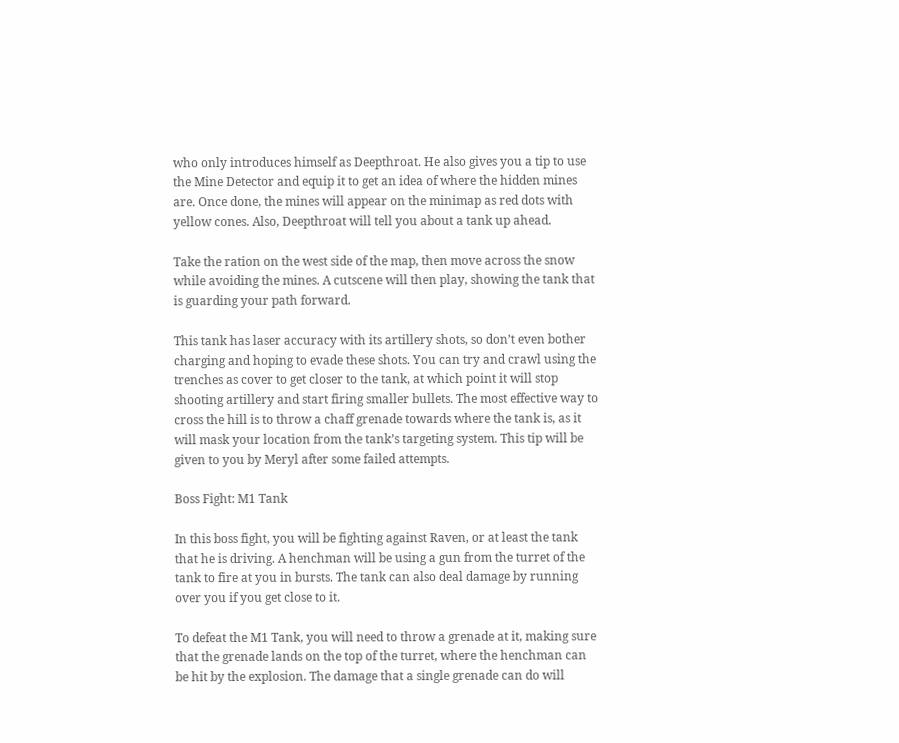who only introduces himself as Deepthroat. He also gives you a tip to use the Mine Detector and equip it to get an idea of where the hidden mines are. Once done, the mines will appear on the minimap as red dots with yellow cones. Also, Deepthroat will tell you about a tank up ahead.

Take the ration on the west side of the map, then move across the snow while avoiding the mines. A cutscene will then play, showing the tank that is guarding your path forward.

This tank has laser accuracy with its artillery shots, so don’t even bother charging and hoping to evade these shots. You can try and crawl using the trenches as cover to get closer to the tank, at which point it will stop shooting artillery and start firing smaller bullets. The most effective way to cross the hill is to throw a chaff grenade towards where the tank is, as it will mask your location from the tank’s targeting system. This tip will be given to you by Meryl after some failed attempts.

Boss Fight: M1 Tank

In this boss fight, you will be fighting against Raven, or at least the tank that he is driving. A henchman will be using a gun from the turret of the tank to fire at you in bursts. The tank can also deal damage by running over you if you get close to it.

To defeat the M1 Tank, you will need to throw a grenade at it, making sure that the grenade lands on the top of the turret, where the henchman can be hit by the explosion. The damage that a single grenade can do will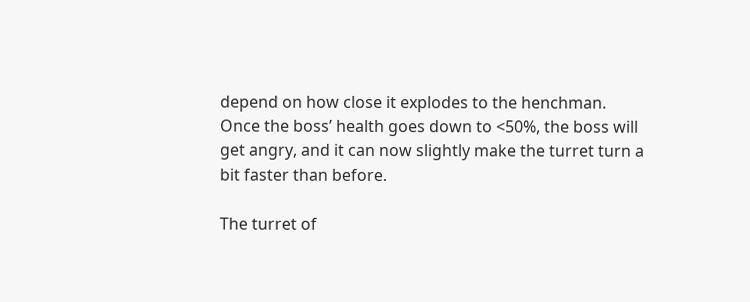depend on how close it explodes to the henchman. Once the boss’ health goes down to <50%, the boss will get angry, and it can now slightly make the turret turn a bit faster than before.

The turret of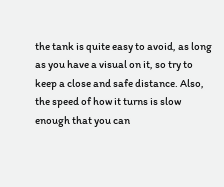the tank is quite easy to avoid, as long as you have a visual on it, so try to keep a close and safe distance. Also, the speed of how it turns is slow enough that you can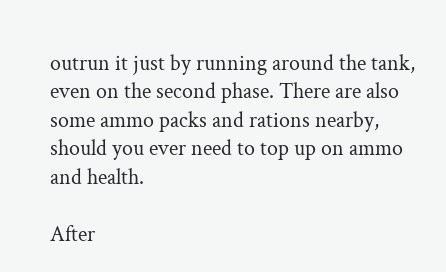outrun it just by running around the tank, even on the second phase. There are also some ammo packs and rations nearby, should you ever need to top up on ammo and health.

After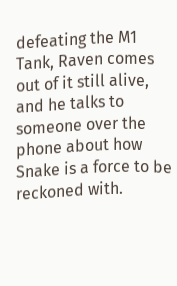defeating the M1 Tank, Raven comes out of it still alive, and he talks to someone over the phone about how Snake is a force to be reckoned with.